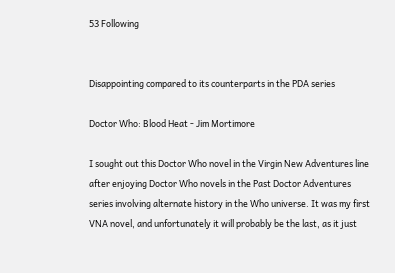53 Following


Disappointing compared to its counterparts in the PDA series

Doctor Who: Blood Heat - Jim Mortimore

I sought out this Doctor Who novel in the Virgin New Adventures line after enjoying Doctor Who novels in the Past Doctor Adventures series involving alternate history in the Who universe. It was my first VNA novel, and unfortunately it will probably be the last, as it just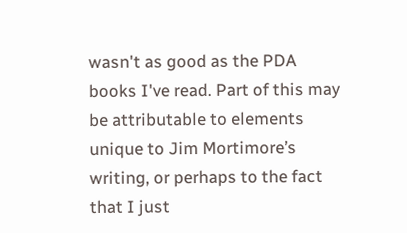wasn't as good as the PDA books I've read. Part of this may be attributable to elements unique to Jim Mortimore’s writing, or perhaps to the fact that I just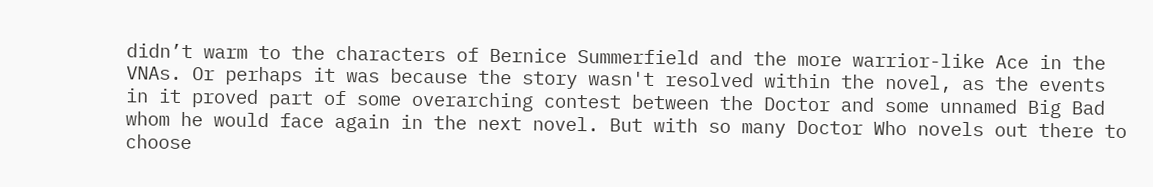didn’t warm to the characters of Bernice Summerfield and the more warrior-like Ace in the VNAs. Or perhaps it was because the story wasn't resolved within the novel, as the events in it proved part of some overarching contest between the Doctor and some unnamed Big Bad whom he would face again in the next novel. But with so many Doctor Who novels out there to choose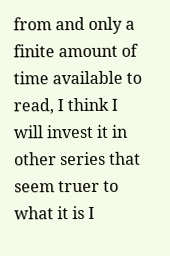from and only a finite amount of time available to read, I think I will invest it in other series that seem truer to what it is I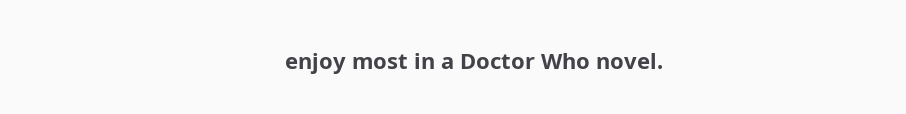enjoy most in a Doctor Who novel.